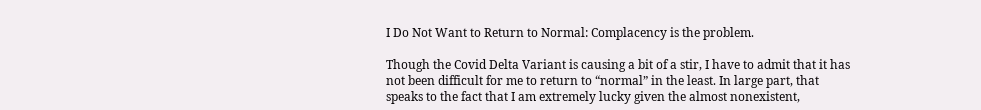I Do Not Want to Return to Normal: Complacency is the problem.

Though the Covid Delta Variant is causing a bit of a stir, I have to admit that it has not been difficult for me to return to “normal” in the least. In large part, that speaks to the fact that I am extremely lucky given the almost nonexistent,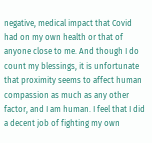negative, medical impact that Covid had on my own health or that of anyone close to me. And though I do count my blessings, it is unfortunate that proximity seems to affect human compassion as much as any other factor, and I am human. I feel that I did a decent job of fighting my own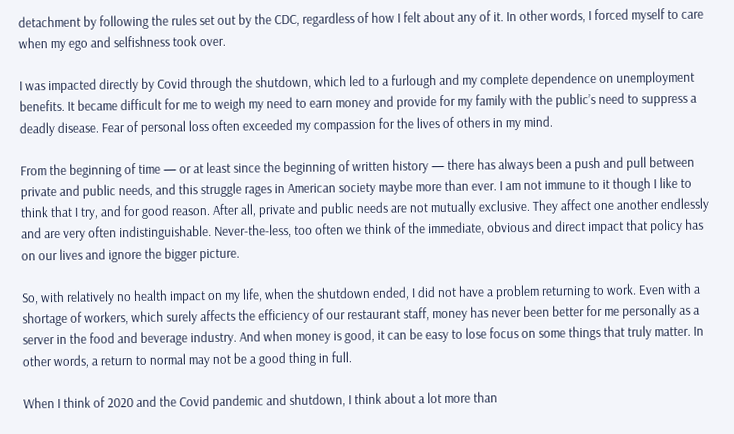detachment by following the rules set out by the CDC, regardless of how I felt about any of it. In other words, I forced myself to care when my ego and selfishness took over.

I was impacted directly by Covid through the shutdown, which led to a furlough and my complete dependence on unemployment benefits. It became difficult for me to weigh my need to earn money and provide for my family with the public’s need to suppress a deadly disease. Fear of personal loss often exceeded my compassion for the lives of others in my mind.

From the beginning of time — or at least since the beginning of written history — there has always been a push and pull between private and public needs, and this struggle rages in American society maybe more than ever. I am not immune to it though I like to think that I try, and for good reason. After all, private and public needs are not mutually exclusive. They affect one another endlessly and are very often indistinguishable. Never-the-less, too often we think of the immediate, obvious and direct impact that policy has on our lives and ignore the bigger picture.

So, with relatively no health impact on my life, when the shutdown ended, I did not have a problem returning to work. Even with a shortage of workers, which surely affects the efficiency of our restaurant staff, money has never been better for me personally as a server in the food and beverage industry. And when money is good, it can be easy to lose focus on some things that truly matter. In other words, a return to normal may not be a good thing in full.

When I think of 2020 and the Covid pandemic and shutdown, I think about a lot more than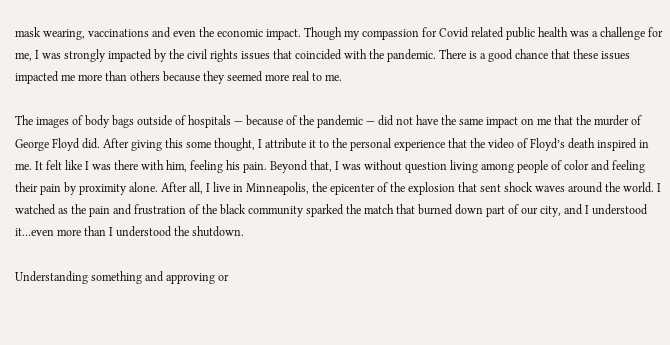mask wearing, vaccinations and even the economic impact. Though my compassion for Covid related public health was a challenge for me, I was strongly impacted by the civil rights issues that coincided with the pandemic. There is a good chance that these issues impacted me more than others because they seemed more real to me.

The images of body bags outside of hospitals — because of the pandemic — did not have the same impact on me that the murder of George Floyd did. After giving this some thought, I attribute it to the personal experience that the video of Floyd’s death inspired in me. It felt like I was there with him, feeling his pain. Beyond that, I was without question living among people of color and feeling their pain by proximity alone. After all, I live in Minneapolis, the epicenter of the explosion that sent shock waves around the world. I watched as the pain and frustration of the black community sparked the match that burned down part of our city, and I understood it…even more than I understood the shutdown.

Understanding something and approving or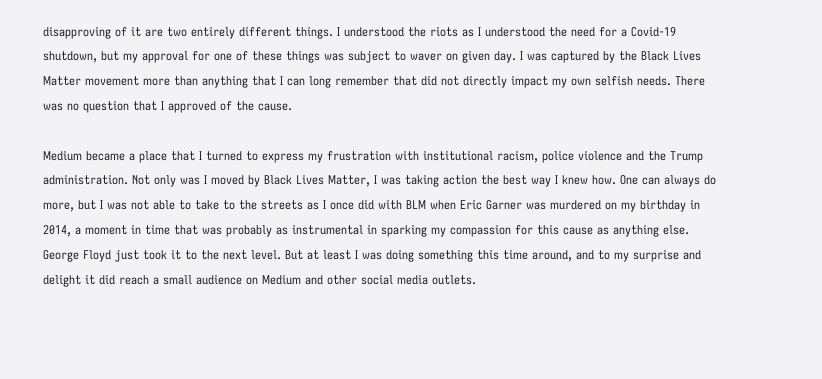disapproving of it are two entirely different things. I understood the riots as I understood the need for a Covid-19 shutdown, but my approval for one of these things was subject to waver on given day. I was captured by the Black Lives Matter movement more than anything that I can long remember that did not directly impact my own selfish needs. There was no question that I approved of the cause.

Medium became a place that I turned to express my frustration with institutional racism, police violence and the Trump administration. Not only was I moved by Black Lives Matter, I was taking action the best way I knew how. One can always do more, but I was not able to take to the streets as I once did with BLM when Eric Garner was murdered on my birthday in 2014, a moment in time that was probably as instrumental in sparking my compassion for this cause as anything else. George Floyd just took it to the next level. But at least I was doing something this time around, and to my surprise and delight it did reach a small audience on Medium and other social media outlets.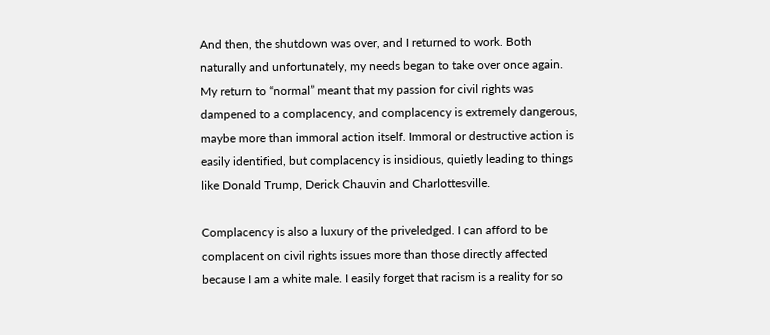And then, the shutdown was over, and I returned to work. Both naturally and unfortunately, my needs began to take over once again. My return to “normal” meant that my passion for civil rights was dampened to a complacency, and complacency is extremely dangerous, maybe more than immoral action itself. Immoral or destructive action is easily identified, but complacency is insidious, quietly leading to things like Donald Trump, Derick Chauvin and Charlottesville.

Complacency is also a luxury of the priveledged. I can afford to be complacent on civil rights issues more than those directly affected because I am a white male. I easily forget that racism is a reality for so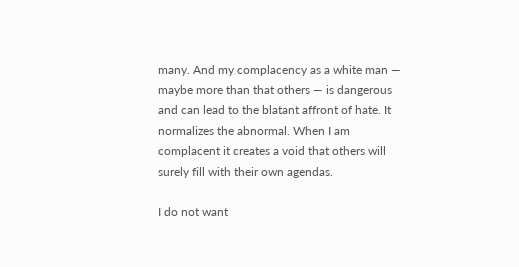many. And my complacency as a white man — maybe more than that others — is dangerous and can lead to the blatant affront of hate. It normalizes the abnormal. When I am complacent it creates a void that others will surely fill with their own agendas.

I do not want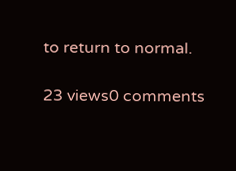to return to normal.

23 views0 comments